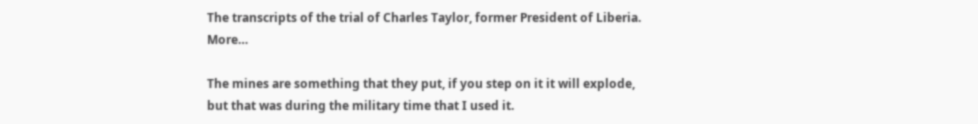The transcripts of the trial of Charles Taylor, former President of Liberia. More…

The mines are something that they put, if you step on it it will explode, but that was during the military time that I used it.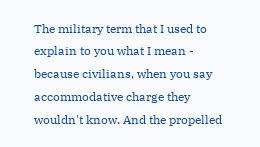The military term that I used to explain to you what I mean - because civilians, when you say accommodative charge they wouldn't know. And the propelled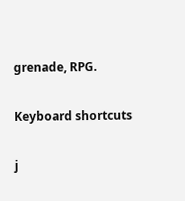grenade, RPG.

Keyboard shortcuts

j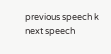previous speech k next speech